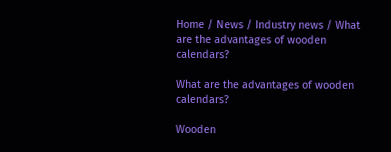Home / News / Industry news / What are the advantages of wooden calendars?

What are the advantages of wooden calendars?

Wooden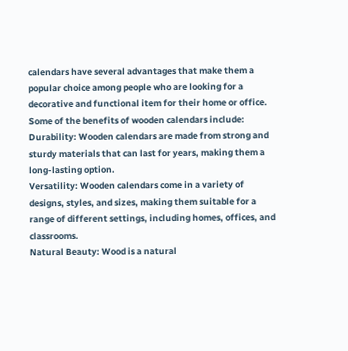calendars have several advantages that make them a popular choice among people who are looking for a decorative and functional item for their home or office. Some of the benefits of wooden calendars include:
Durability: Wooden calendars are made from strong and sturdy materials that can last for years, making them a long-lasting option.
Versatility: Wooden calendars come in a variety of designs, styles, and sizes, making them suitable for a range of different settings, including homes, offices, and classrooms.
Natural Beauty: Wood is a natural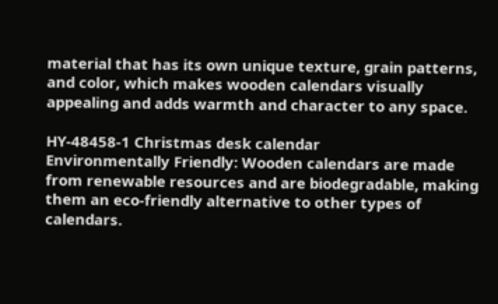material that has its own unique texture, grain patterns, and color, which makes wooden calendars visually appealing and adds warmth and character to any space.

HY-48458-1 Christmas desk calendar
Environmentally Friendly: Wooden calendars are made from renewable resources and are biodegradable, making them an eco-friendly alternative to other types of calendars.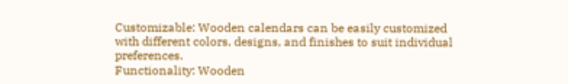Customizable: Wooden calendars can be easily customized with different colors, designs, and finishes to suit individual preferences.
Functionality: Wooden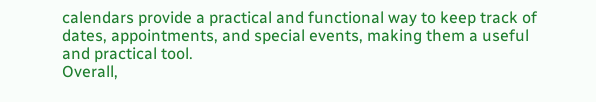calendars provide a practical and functional way to keep track of dates, appointments, and special events, making them a useful and practical tool.
Overall,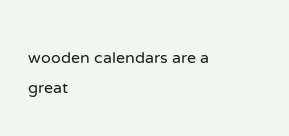wooden calendars are a great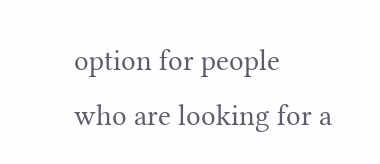option for people who are looking for a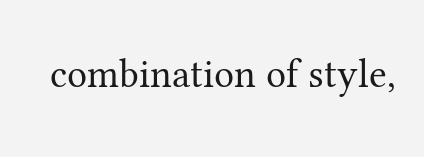combination of style,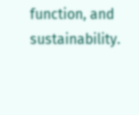function, and sustainability.